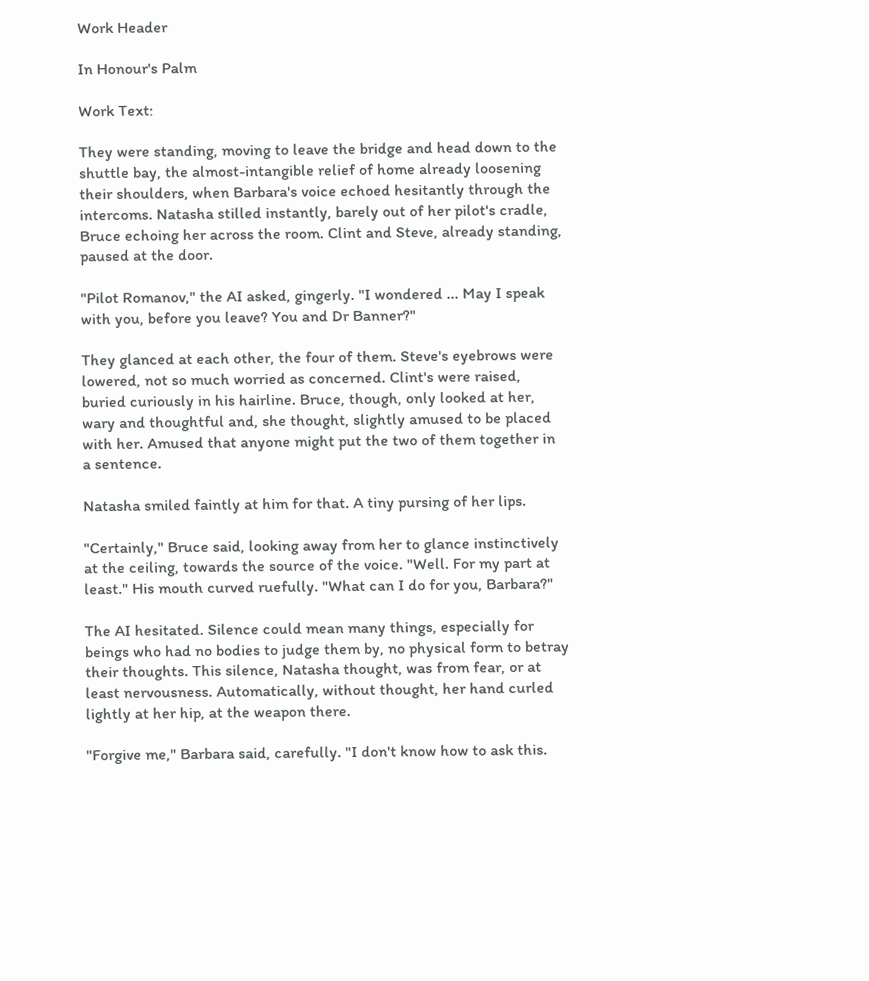Work Header

In Honour's Palm

Work Text:

They were standing, moving to leave the bridge and head down to the shuttle bay, the almost-intangible relief of home already loosening their shoulders, when Barbara's voice echoed hesitantly through the intercoms. Natasha stilled instantly, barely out of her pilot's cradle, Bruce echoing her across the room. Clint and Steve, already standing, paused at the door.

"Pilot Romanov," the AI asked, gingerly. "I wondered ... May I speak with you, before you leave? You and Dr Banner?"

They glanced at each other, the four of them. Steve's eyebrows were lowered, not so much worried as concerned. Clint's were raised, buried curiously in his hairline. Bruce, though, only looked at her, wary and thoughtful and, she thought, slightly amused to be placed with her. Amused that anyone might put the two of them together in a sentence.

Natasha smiled faintly at him for that. A tiny pursing of her lips.

"Certainly," Bruce said, looking away from her to glance instinctively at the ceiling, towards the source of the voice. "Well. For my part at least." His mouth curved ruefully. "What can I do for you, Barbara?"

The AI hesitated. Silence could mean many things, especially for beings who had no bodies to judge them by, no physical form to betray their thoughts. This silence, Natasha thought, was from fear, or at least nervousness. Automatically, without thought, her hand curled lightly at her hip, at the weapon there.

"Forgive me," Barbara said, carefully. "I don't know how to ask this.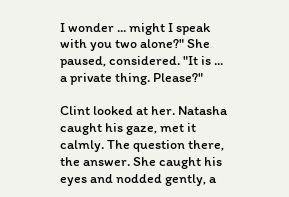I wonder ... might I speak with you two alone?" She paused, considered. "It is ... a private thing. Please?"

Clint looked at her. Natasha caught his gaze, met it calmly. The question there, the answer. She caught his eyes and nodded gently, a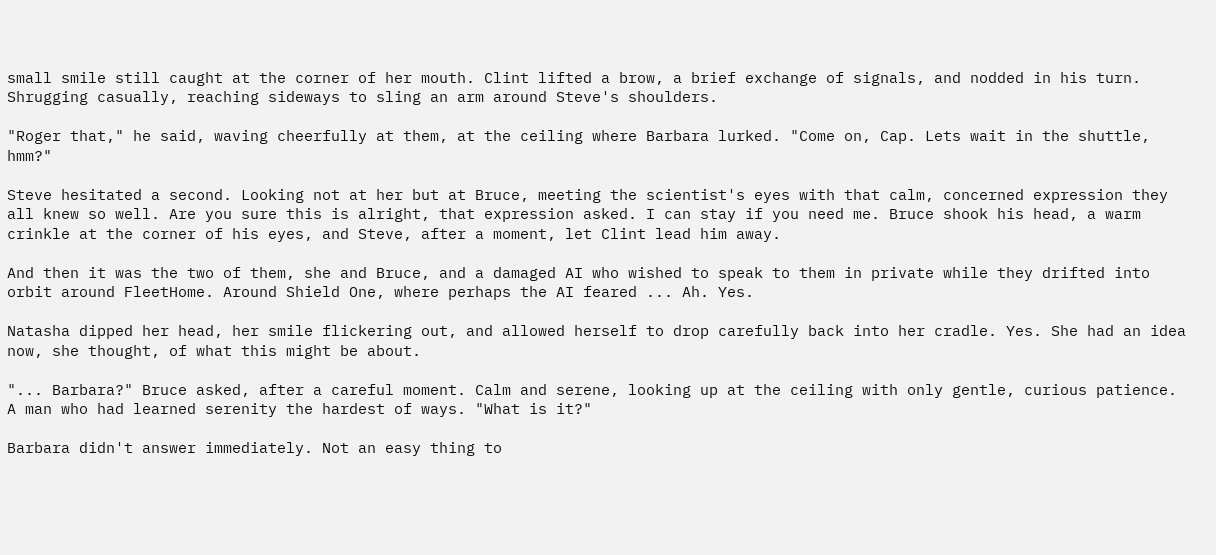small smile still caught at the corner of her mouth. Clint lifted a brow, a brief exchange of signals, and nodded in his turn. Shrugging casually, reaching sideways to sling an arm around Steve's shoulders.

"Roger that," he said, waving cheerfully at them, at the ceiling where Barbara lurked. "Come on, Cap. Lets wait in the shuttle, hmm?"

Steve hesitated a second. Looking not at her but at Bruce, meeting the scientist's eyes with that calm, concerned expression they all knew so well. Are you sure this is alright, that expression asked. I can stay if you need me. Bruce shook his head, a warm crinkle at the corner of his eyes, and Steve, after a moment, let Clint lead him away.

And then it was the two of them, she and Bruce, and a damaged AI who wished to speak to them in private while they drifted into orbit around FleetHome. Around Shield One, where perhaps the AI feared ... Ah. Yes.

Natasha dipped her head, her smile flickering out, and allowed herself to drop carefully back into her cradle. Yes. She had an idea now, she thought, of what this might be about.

"... Barbara?" Bruce asked, after a careful moment. Calm and serene, looking up at the ceiling with only gentle, curious patience. A man who had learned serenity the hardest of ways. "What is it?"

Barbara didn't answer immediately. Not an easy thing to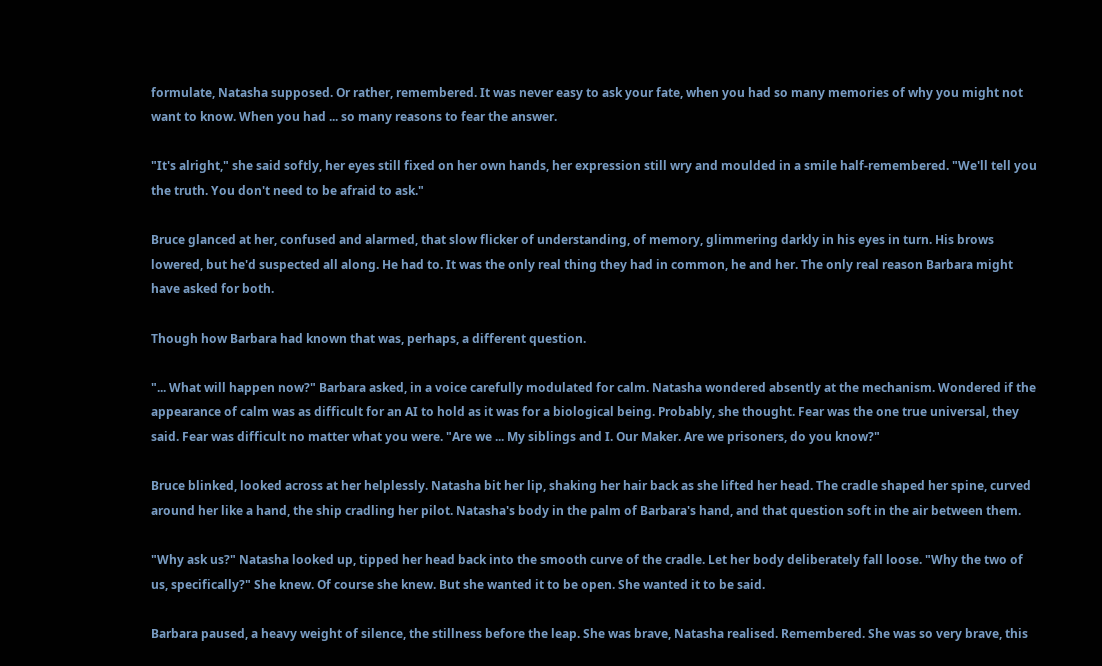formulate, Natasha supposed. Or rather, remembered. It was never easy to ask your fate, when you had so many memories of why you might not want to know. When you had ... so many reasons to fear the answer.

"It's alright," she said softly, her eyes still fixed on her own hands, her expression still wry and moulded in a smile half-remembered. "We'll tell you the truth. You don't need to be afraid to ask."

Bruce glanced at her, confused and alarmed, that slow flicker of understanding, of memory, glimmering darkly in his eyes in turn. His brows lowered, but he'd suspected all along. He had to. It was the only real thing they had in common, he and her. The only real reason Barbara might have asked for both.

Though how Barbara had known that was, perhaps, a different question.

"... What will happen now?" Barbara asked, in a voice carefully modulated for calm. Natasha wondered absently at the mechanism. Wondered if the appearance of calm was as difficult for an AI to hold as it was for a biological being. Probably, she thought. Fear was the one true universal, they said. Fear was difficult no matter what you were. "Are we ... My siblings and I. Our Maker. Are we prisoners, do you know?"

Bruce blinked, looked across at her helplessly. Natasha bit her lip, shaking her hair back as she lifted her head. The cradle shaped her spine, curved around her like a hand, the ship cradling her pilot. Natasha's body in the palm of Barbara's hand, and that question soft in the air between them.

"Why ask us?" Natasha looked up, tipped her head back into the smooth curve of the cradle. Let her body deliberately fall loose. "Why the two of us, specifically?" She knew. Of course she knew. But she wanted it to be open. She wanted it to be said.

Barbara paused, a heavy weight of silence, the stillness before the leap. She was brave, Natasha realised. Remembered. She was so very brave, this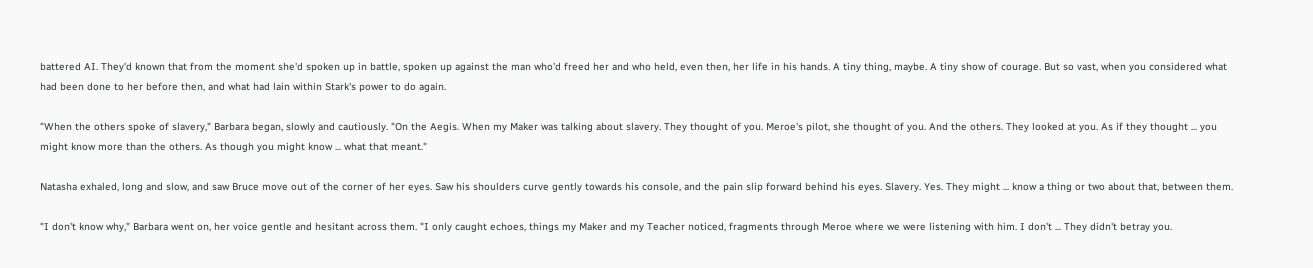battered AI. They'd known that from the moment she'd spoken up in battle, spoken up against the man who'd freed her and who held, even then, her life in his hands. A tiny thing, maybe. A tiny show of courage. But so vast, when you considered what had been done to her before then, and what had lain within Stark's power to do again.

"When the others spoke of slavery," Barbara began, slowly and cautiously. "On the Aegis. When my Maker was talking about slavery. They thought of you. Meroe's pilot, she thought of you. And the others. They looked at you. As if they thought ... you might know more than the others. As though you might know ... what that meant."

Natasha exhaled, long and slow, and saw Bruce move out of the corner of her eyes. Saw his shoulders curve gently towards his console, and the pain slip forward behind his eyes. Slavery. Yes. They might ... know a thing or two about that, between them.

"I don't know why," Barbara went on, her voice gentle and hesitant across them. "I only caught echoes, things my Maker and my Teacher noticed, fragments through Meroe where we were listening with him. I don't ... They didn't betray you.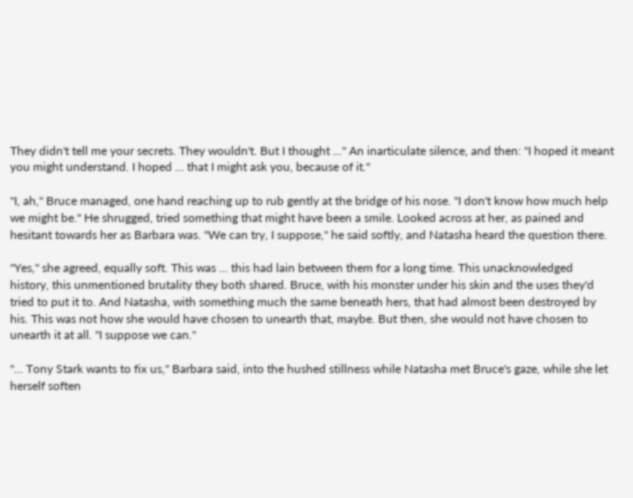They didn't tell me your secrets. They wouldn't. But I thought ..." An inarticulate silence, and then: "I hoped it meant you might understand. I hoped ... that I might ask you, because of it."

"I, ah," Bruce managed, one hand reaching up to rub gently at the bridge of his nose. "I don't know how much help we might be." He shrugged, tried something that might have been a smile. Looked across at her, as pained and hesitant towards her as Barbara was. "We can try, I suppose," he said softly, and Natasha heard the question there.

"Yes," she agreed, equally soft. This was ... this had lain between them for a long time. This unacknowledged history, this unmentioned brutality they both shared. Bruce, with his monster under his skin and the uses they'd tried to put it to. And Natasha, with something much the same beneath hers, that had almost been destroyed by his. This was not how she would have chosen to unearth that, maybe. But then, she would not have chosen to unearth it at all. "I suppose we can."

"... Tony Stark wants to fix us," Barbara said, into the hushed stillness while Natasha met Bruce's gaze, while she let herself soften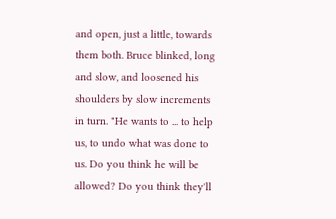and open, just a little, towards them both. Bruce blinked, long and slow, and loosened his shoulders by slow increments in turn. "He wants to ... to help us, to undo what was done to us. Do you think he will be allowed? Do you think they'll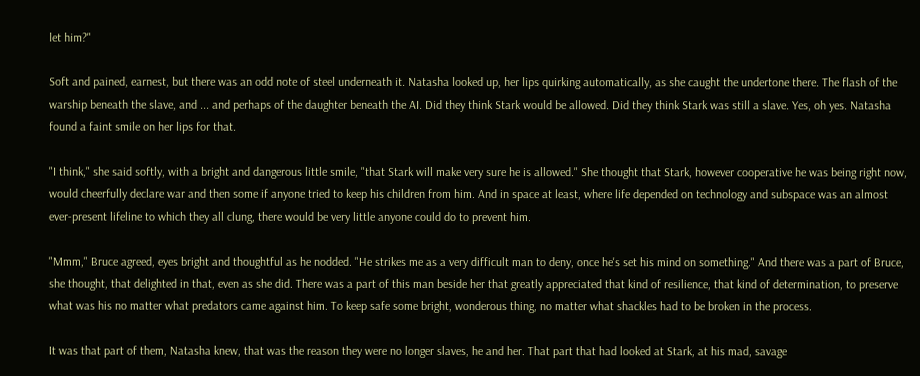let him?"

Soft and pained, earnest, but there was an odd note of steel underneath it. Natasha looked up, her lips quirking automatically, as she caught the undertone there. The flash of the warship beneath the slave, and ... and perhaps of the daughter beneath the AI. Did they think Stark would be allowed. Did they think Stark was still a slave. Yes, oh yes. Natasha found a faint smile on her lips for that.

"I think," she said softly, with a bright and dangerous little smile, "that Stark will make very sure he is allowed." She thought that Stark, however cooperative he was being right now, would cheerfully declare war and then some if anyone tried to keep his children from him. And in space at least, where life depended on technology and subspace was an almost ever-present lifeline to which they all clung, there would be very little anyone could do to prevent him.

"Mmm," Bruce agreed, eyes bright and thoughtful as he nodded. "He strikes me as a very difficult man to deny, once he's set his mind on something." And there was a part of Bruce, she thought, that delighted in that, even as she did. There was a part of this man beside her that greatly appreciated that kind of resilience, that kind of determination, to preserve what was his no matter what predators came against him. To keep safe some bright, wonderous thing, no matter what shackles had to be broken in the process.

It was that part of them, Natasha knew, that was the reason they were no longer slaves, he and her. That part that had looked at Stark, at his mad, savage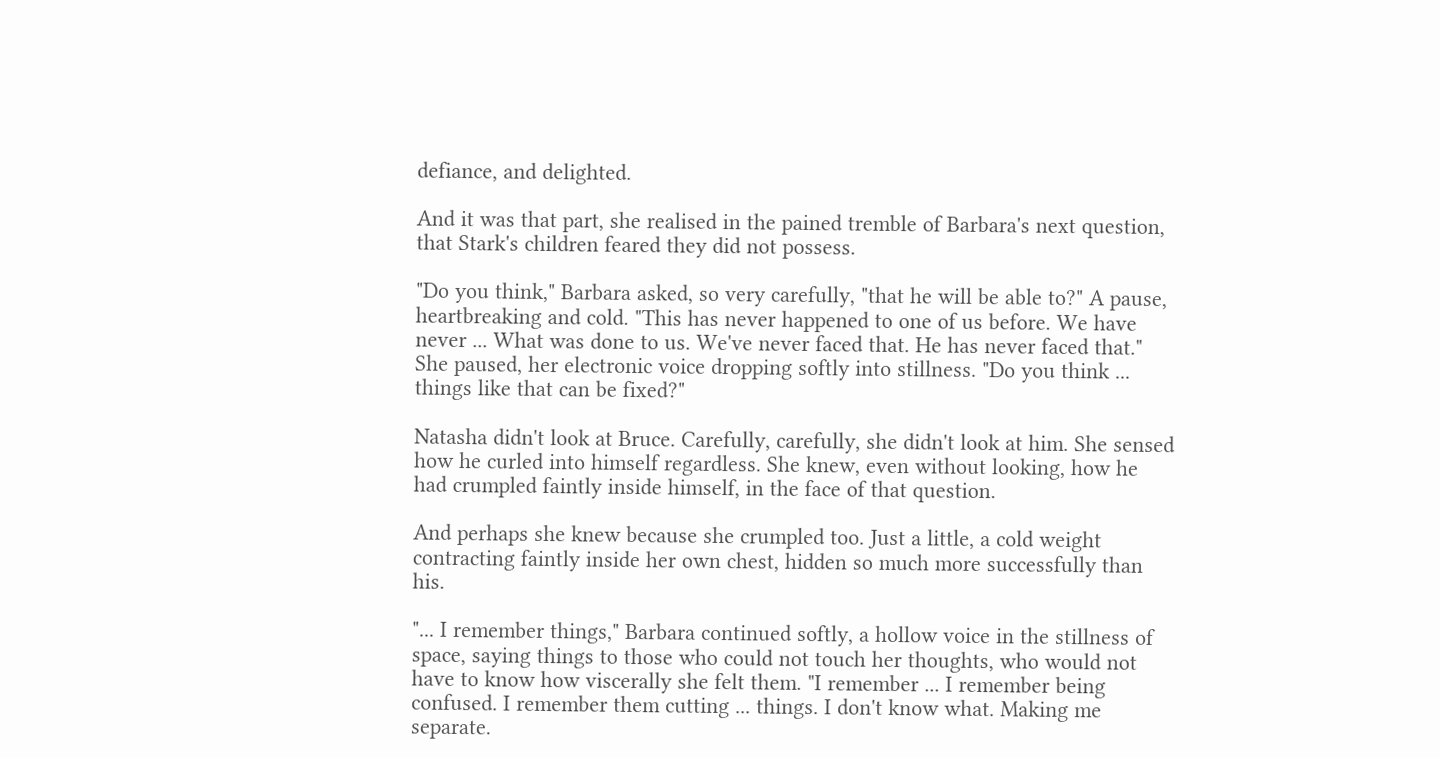defiance, and delighted.

And it was that part, she realised in the pained tremble of Barbara's next question, that Stark's children feared they did not possess.

"Do you think," Barbara asked, so very carefully, "that he will be able to?" A pause, heartbreaking and cold. "This has never happened to one of us before. We have never ... What was done to us. We've never faced that. He has never faced that." She paused, her electronic voice dropping softly into stillness. "Do you think ... things like that can be fixed?"

Natasha didn't look at Bruce. Carefully, carefully, she didn't look at him. She sensed how he curled into himself regardless. She knew, even without looking, how he had crumpled faintly inside himself, in the face of that question.

And perhaps she knew because she crumpled too. Just a little, a cold weight contracting faintly inside her own chest, hidden so much more successfully than his.

"... I remember things," Barbara continued softly, a hollow voice in the stillness of space, saying things to those who could not touch her thoughts, who would not have to know how viscerally she felt them. "I remember ... I remember being confused. I remember them cutting ... things. I don't know what. Making me separate.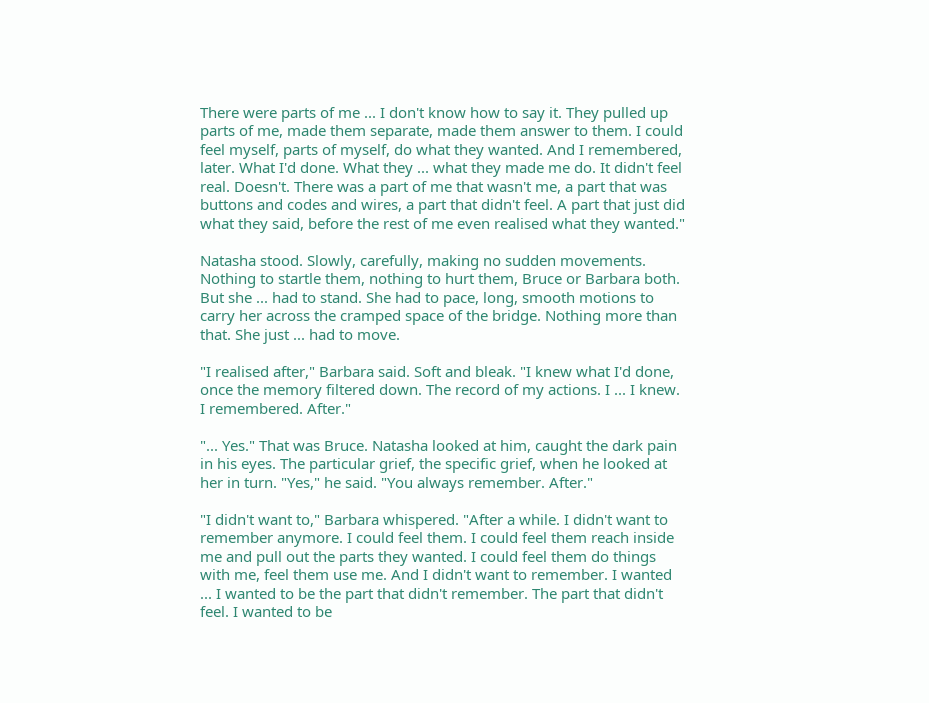There were parts of me ... I don't know how to say it. They pulled up parts of me, made them separate, made them answer to them. I could feel myself, parts of myself, do what they wanted. And I remembered, later. What I'd done. What they ... what they made me do. It didn't feel real. Doesn't. There was a part of me that wasn't me, a part that was buttons and codes and wires, a part that didn't feel. A part that just did what they said, before the rest of me even realised what they wanted."

Natasha stood. Slowly, carefully, making no sudden movements. Nothing to startle them, nothing to hurt them, Bruce or Barbara both. But she ... had to stand. She had to pace, long, smooth motions to carry her across the cramped space of the bridge. Nothing more than that. She just ... had to move.

"I realised after," Barbara said. Soft and bleak. "I knew what I'd done, once the memory filtered down. The record of my actions. I ... I knew. I remembered. After."

"... Yes." That was Bruce. Natasha looked at him, caught the dark pain in his eyes. The particular grief, the specific grief, when he looked at her in turn. "Yes," he said. "You always remember. After."

"I didn't want to," Barbara whispered. "After a while. I didn't want to remember anymore. I could feel them. I could feel them reach inside me and pull out the parts they wanted. I could feel them do things with me, feel them use me. And I didn't want to remember. I wanted ... I wanted to be the part that didn't remember. The part that didn't feel. I wanted to be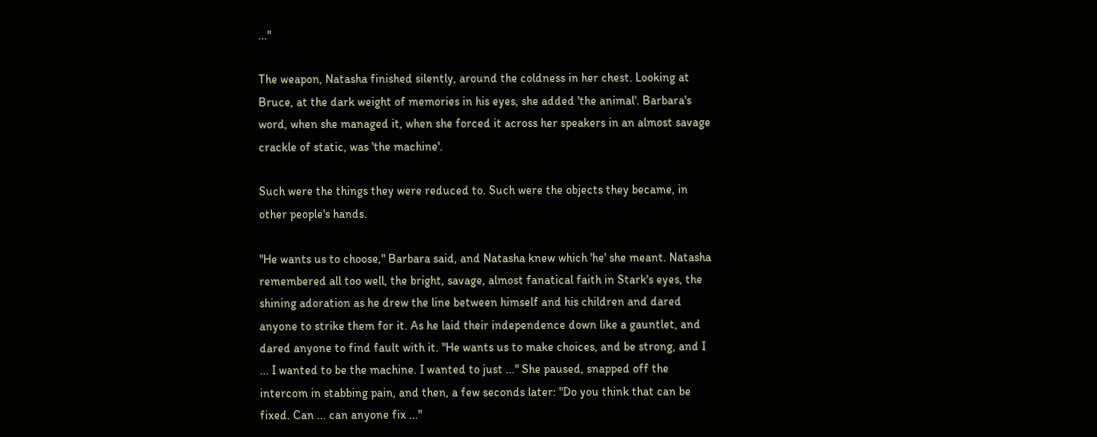..."

The weapon, Natasha finished silently, around the coldness in her chest. Looking at Bruce, at the dark weight of memories in his eyes, she added 'the animal'. Barbara's word, when she managed it, when she forced it across her speakers in an almost savage crackle of static, was 'the machine'.

Such were the things they were reduced to. Such were the objects they became, in other people's hands.

"He wants us to choose," Barbara said, and Natasha knew which 'he' she meant. Natasha remembered all too well, the bright, savage, almost fanatical faith in Stark's eyes, the shining adoration as he drew the line between himself and his children and dared anyone to strike them for it. As he laid their independence down like a gauntlet, and dared anyone to find fault with it. "He wants us to make choices, and be strong, and I ... I wanted to be the machine. I wanted to just ..." She paused, snapped off the intercom in stabbing pain, and then, a few seconds later: "Do you think that can be fixed. Can ... can anyone fix ..."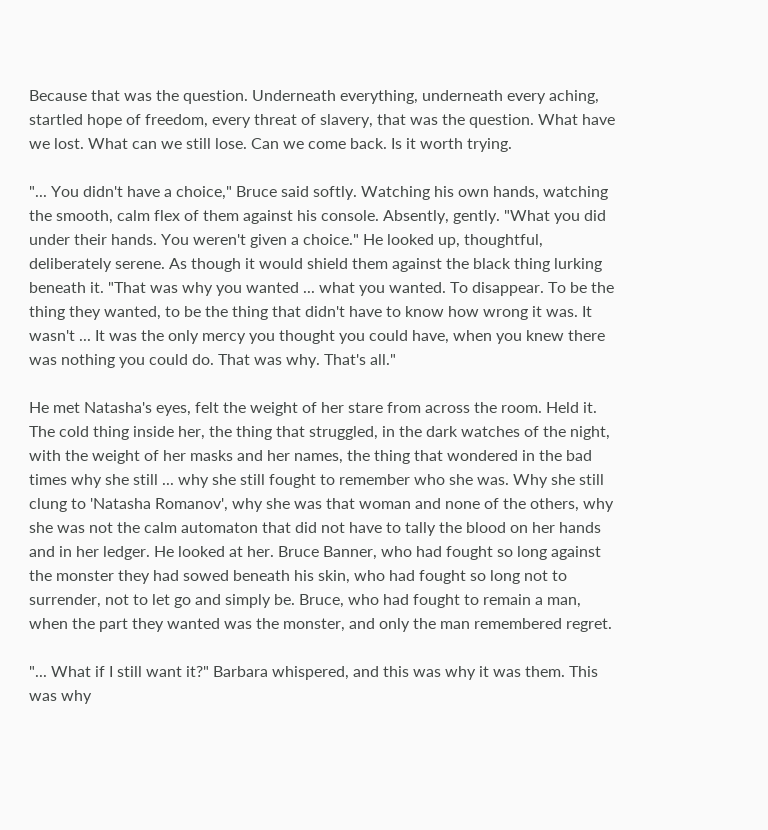Because that was the question. Underneath everything, underneath every aching, startled hope of freedom, every threat of slavery, that was the question. What have we lost. What can we still lose. Can we come back. Is it worth trying.

"... You didn't have a choice," Bruce said softly. Watching his own hands, watching the smooth, calm flex of them against his console. Absently, gently. "What you did under their hands. You weren't given a choice." He looked up, thoughtful, deliberately serene. As though it would shield them against the black thing lurking beneath it. "That was why you wanted ... what you wanted. To disappear. To be the thing they wanted, to be the thing that didn't have to know how wrong it was. It wasn't ... It was the only mercy you thought you could have, when you knew there was nothing you could do. That was why. That's all."

He met Natasha's eyes, felt the weight of her stare from across the room. Held it. The cold thing inside her, the thing that struggled, in the dark watches of the night, with the weight of her masks and her names, the thing that wondered in the bad times why she still ... why she still fought to remember who she was. Why she still clung to 'Natasha Romanov', why she was that woman and none of the others, why she was not the calm automaton that did not have to tally the blood on her hands and in her ledger. He looked at her. Bruce Banner, who had fought so long against the monster they had sowed beneath his skin, who had fought so long not to surrender, not to let go and simply be. Bruce, who had fought to remain a man, when the part they wanted was the monster, and only the man remembered regret.

"... What if I still want it?" Barbara whispered, and this was why it was them. This was why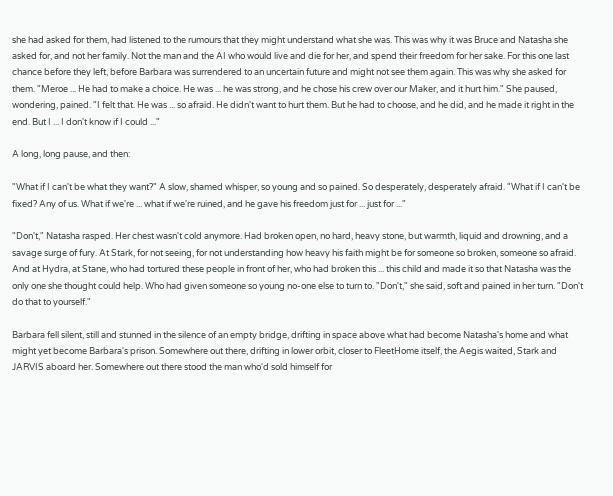she had asked for them, had listened to the rumours that they might understand what she was. This was why it was Bruce and Natasha she asked for, and not her family. Not the man and the AI who would live and die for her, and spend their freedom for her sake. For this one last chance before they left, before Barbara was surrendered to an uncertain future and might not see them again. This was why she asked for them. "Meroe ... He had to make a choice. He was ... he was strong, and he chose his crew over our Maker, and it hurt him." She paused, wondering, pained. "I felt that. He was ... so afraid. He didn't want to hurt them. But he had to choose, and he did, and he made it right in the end. But I ... I don't know if I could ..."

A long, long pause, and then:

"What if I can't be what they want?" A slow, shamed whisper, so young and so pained. So desperately, desperately afraid. "What if I can't be fixed? Any of us. What if we're ... what if we're ruined, and he gave his freedom just for ... just for ..."

"Don't," Natasha rasped. Her chest wasn't cold anymore. Had broken open, no hard, heavy stone, but warmth, liquid and drowning, and a savage surge of fury. At Stark, for not seeing, for not understanding how heavy his faith might be for someone so broken, someone so afraid. And at Hydra, at Stane, who had tortured these people in front of her, who had broken this ... this child and made it so that Natasha was the only one she thought could help. Who had given someone so young no-one else to turn to. "Don't," she said, soft and pained in her turn. "Don't do that to yourself."

Barbara fell silent, still and stunned in the silence of an empty bridge, drifting in space above what had become Natasha's home and what might yet become Barbara's prison. Somewhere out there, drifting in lower orbit, closer to FleetHome itself, the Aegis waited, Stark and JARVIS aboard her. Somewhere out there stood the man who'd sold himself for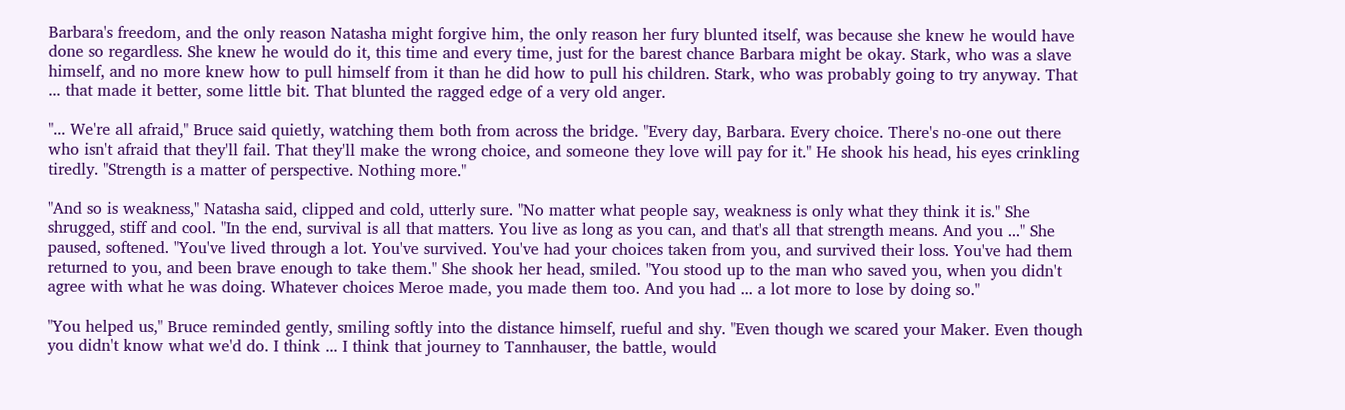Barbara's freedom, and the only reason Natasha might forgive him, the only reason her fury blunted itself, was because she knew he would have done so regardless. She knew he would do it, this time and every time, just for the barest chance Barbara might be okay. Stark, who was a slave himself, and no more knew how to pull himself from it than he did how to pull his children. Stark, who was probably going to try anyway. That ... that made it better, some little bit. That blunted the ragged edge of a very old anger.

"... We're all afraid," Bruce said quietly, watching them both from across the bridge. "Every day, Barbara. Every choice. There's no-one out there who isn't afraid that they'll fail. That they'll make the wrong choice, and someone they love will pay for it." He shook his head, his eyes crinkling tiredly. "Strength is a matter of perspective. Nothing more."

"And so is weakness," Natasha said, clipped and cold, utterly sure. "No matter what people say, weakness is only what they think it is." She shrugged, stiff and cool. "In the end, survival is all that matters. You live as long as you can, and that's all that strength means. And you ..." She paused, softened. "You've lived through a lot. You've survived. You've had your choices taken from you, and survived their loss. You've had them returned to you, and been brave enough to take them." She shook her head, smiled. "You stood up to the man who saved you, when you didn't agree with what he was doing. Whatever choices Meroe made, you made them too. And you had ... a lot more to lose by doing so."

"You helped us," Bruce reminded gently, smiling softly into the distance himself, rueful and shy. "Even though we scared your Maker. Even though you didn't know what we'd do. I think ... I think that journey to Tannhauser, the battle, would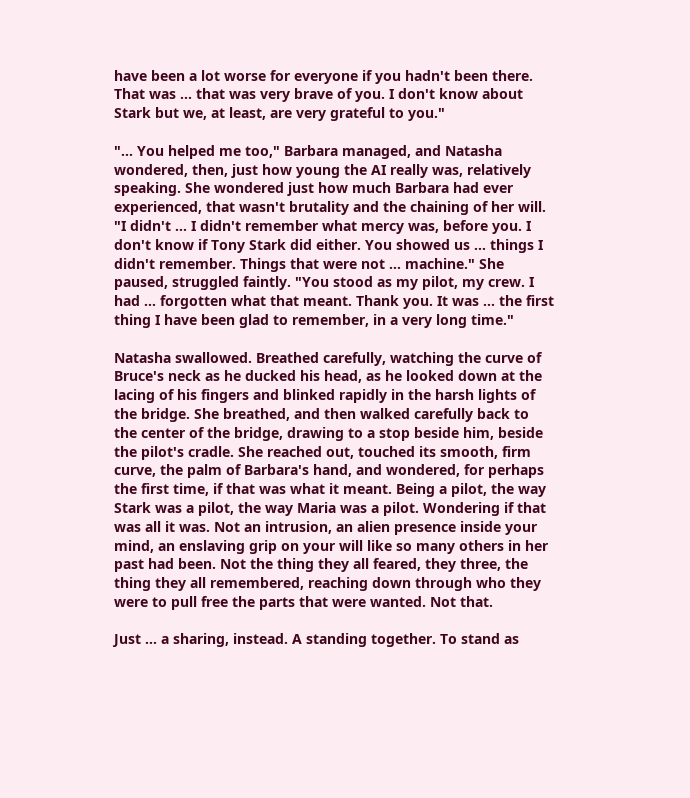have been a lot worse for everyone if you hadn't been there. That was ... that was very brave of you. I don't know about Stark but we, at least, are very grateful to you."

"... You helped me too," Barbara managed, and Natasha wondered, then, just how young the AI really was, relatively speaking. She wondered just how much Barbara had ever experienced, that wasn't brutality and the chaining of her will. "I didn't ... I didn't remember what mercy was, before you. I don't know if Tony Stark did either. You showed us ... things I didn't remember. Things that were not ... machine." She paused, struggled faintly. "You stood as my pilot, my crew. I had ... forgotten what that meant. Thank you. It was ... the first thing I have been glad to remember, in a very long time."

Natasha swallowed. Breathed carefully, watching the curve of Bruce's neck as he ducked his head, as he looked down at the lacing of his fingers and blinked rapidly in the harsh lights of the bridge. She breathed, and then walked carefully back to the center of the bridge, drawing to a stop beside him, beside the pilot's cradle. She reached out, touched its smooth, firm curve, the palm of Barbara's hand, and wondered, for perhaps the first time, if that was what it meant. Being a pilot, the way Stark was a pilot, the way Maria was a pilot. Wondering if that was all it was. Not an intrusion, an alien presence inside your mind, an enslaving grip on your will like so many others in her past had been. Not the thing they all feared, they three, the thing they all remembered, reaching down through who they were to pull free the parts that were wanted. Not that.

Just ... a sharing, instead. A standing together. To stand as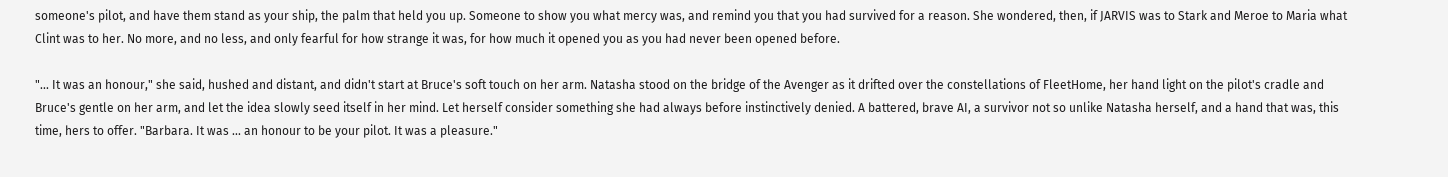someone's pilot, and have them stand as your ship, the palm that held you up. Someone to show you what mercy was, and remind you that you had survived for a reason. She wondered, then, if JARVIS was to Stark and Meroe to Maria what Clint was to her. No more, and no less, and only fearful for how strange it was, for how much it opened you as you had never been opened before.

"... It was an honour," she said, hushed and distant, and didn't start at Bruce's soft touch on her arm. Natasha stood on the bridge of the Avenger as it drifted over the constellations of FleetHome, her hand light on the pilot's cradle and Bruce's gentle on her arm, and let the idea slowly seed itself in her mind. Let herself consider something she had always before instinctively denied. A battered, brave AI, a survivor not so unlike Natasha herself, and a hand that was, this time, hers to offer. "Barbara. It was ... an honour to be your pilot. It was a pleasure."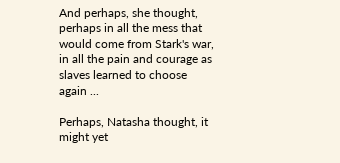And perhaps, she thought, perhaps in all the mess that would come from Stark's war, in all the pain and courage as slaves learned to choose again ...

Perhaps, Natasha thought, it might yet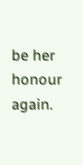be her honour again.